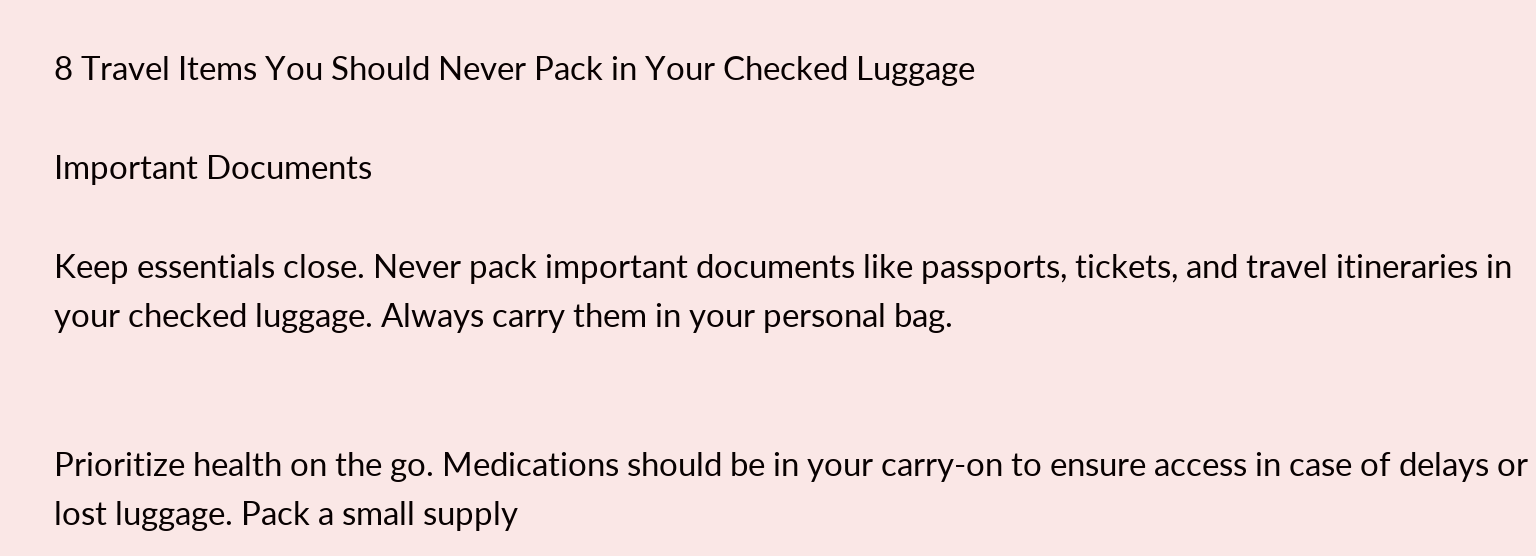8 Travel Items You Should Never Pack in Your Checked Luggage

Important Documents

Keep essentials close. Never pack important documents like passports, tickets, and travel itineraries in your checked luggage. Always carry them in your personal bag.


Prioritize health on the go. Medications should be in your carry-on to ensure access in case of delays or lost luggage. Pack a small supply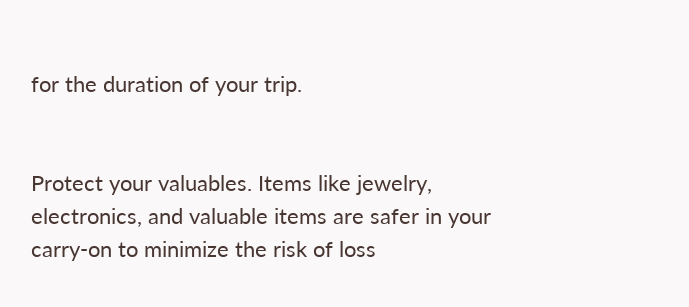for the duration of your trip.


Protect your valuables. Items like jewelry, electronics, and valuable items are safer in your carry-on to minimize the risk of loss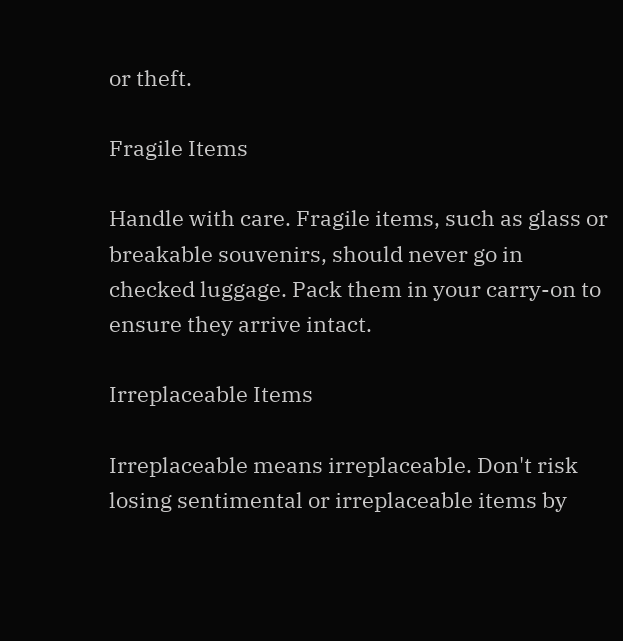or theft.

Fragile Items

Handle with care. Fragile items, such as glass or breakable souvenirs, should never go in checked luggage. Pack them in your carry-on to ensure they arrive intact.

Irreplaceable Items

Irreplaceable means irreplaceable. Don't risk losing sentimental or irreplaceable items by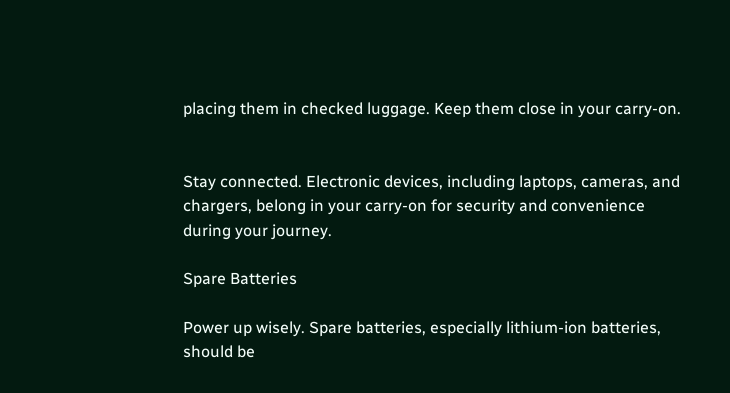placing them in checked luggage. Keep them close in your carry-on.


Stay connected. Electronic devices, including laptops, cameras, and chargers, belong in your carry-on for security and convenience during your journey.

Spare Batteries

Power up wisely. Spare batteries, especially lithium-ion batteries, should be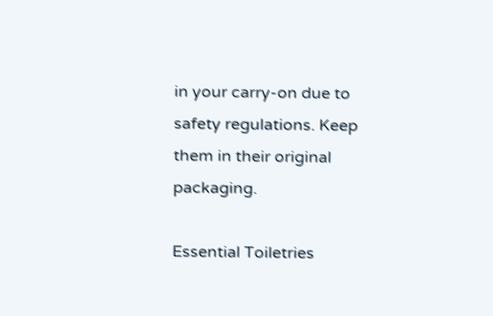in your carry-on due to safety regulations. Keep them in their original packaging.

Essential Toiletries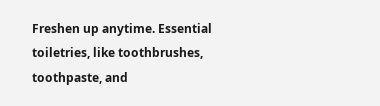Freshen up anytime. Essential toiletries, like toothbrushes, toothpaste, and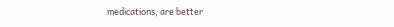medications, are better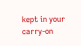kept in your carry-on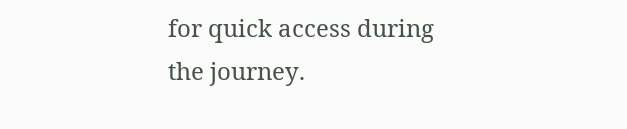for quick access during the journey.